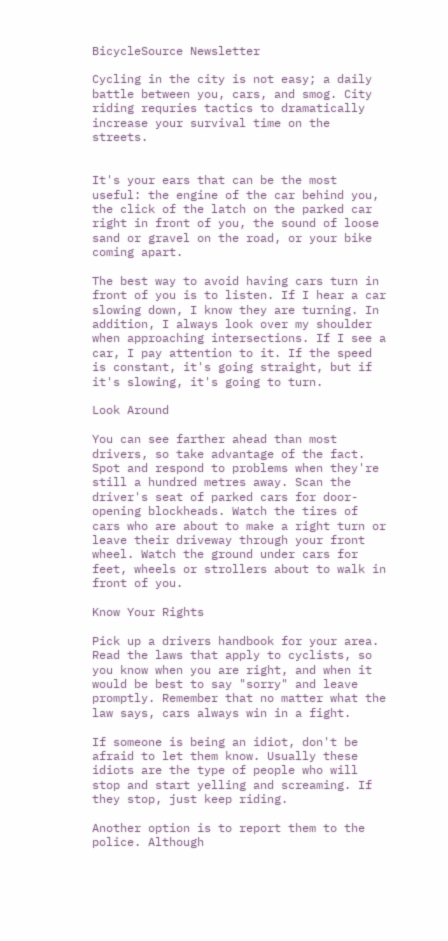BicycleSource Newsletter

Cycling in the city is not easy; a daily battle between you, cars, and smog. City riding requries tactics to dramatically increase your survival time on the streets.


It's your ears that can be the most useful: the engine of the car behind you, the click of the latch on the parked car right in front of you, the sound of loose sand or gravel on the road, or your bike coming apart.

The best way to avoid having cars turn in front of you is to listen. If I hear a car slowing down, I know they are turning. In addition, I always look over my shoulder when approaching intersections. If I see a car, I pay attention to it. If the speed is constant, it's going straight, but if it's slowing, it's going to turn.

Look Around

You can see farther ahead than most drivers, so take advantage of the fact. Spot and respond to problems when they're still a hundred metres away. Scan the driver's seat of parked cars for door-opening blockheads. Watch the tires of cars who are about to make a right turn or leave their driveway through your front wheel. Watch the ground under cars for feet, wheels or strollers about to walk in front of you.

Know Your Rights

Pick up a drivers handbook for your area. Read the laws that apply to cyclists, so you know when you are right, and when it would be best to say "sorry" and leave promptly. Remember that no matter what the law says, cars always win in a fight.

If someone is being an idiot, don't be afraid to let them know. Usually these idiots are the type of people who will stop and start yelling and screaming. If they stop, just keep riding.

Another option is to report them to the police. Although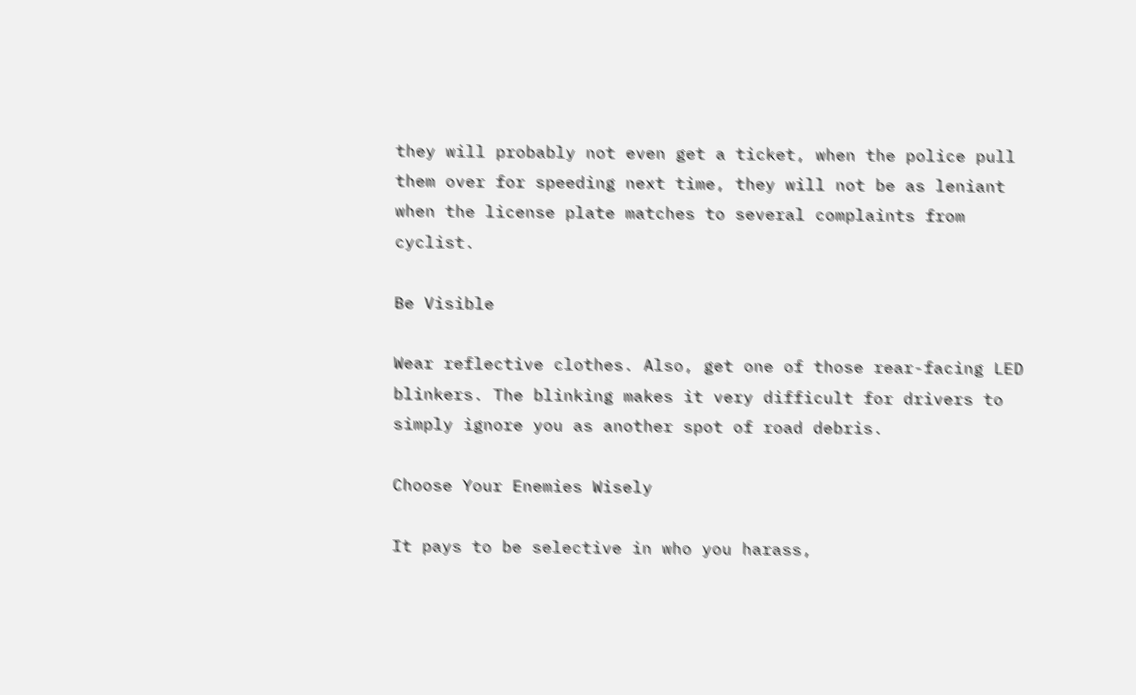they will probably not even get a ticket, when the police pull them over for speeding next time, they will not be as leniant when the license plate matches to several complaints from cyclist.

Be Visible

Wear reflective clothes. Also, get one of those rear-facing LED blinkers. The blinking makes it very difficult for drivers to simply ignore you as another spot of road debris.

Choose Your Enemies Wisely

It pays to be selective in who you harass,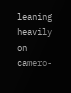leaning heavily on camero-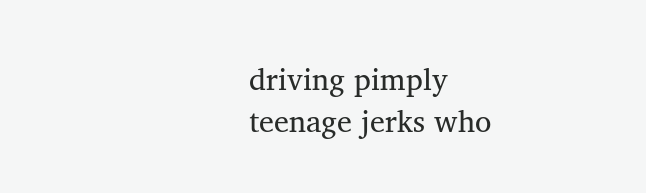driving pimply teenage jerks who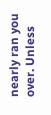nearly ran you over. Unless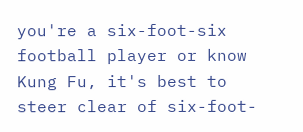you're a six-foot-six football player or know Kung Fu, it's best to steer clear of six-foot-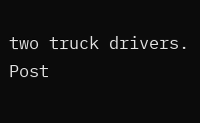two truck drivers.
Post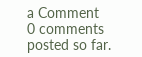a Comment
0 comments posted so far.